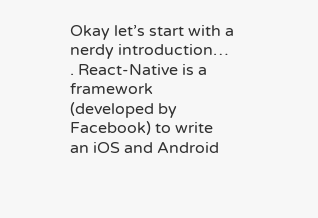Okay let’s start with a nerdy introduction… . React-Native is a framework (developed by Facebook) to write an iOS and Android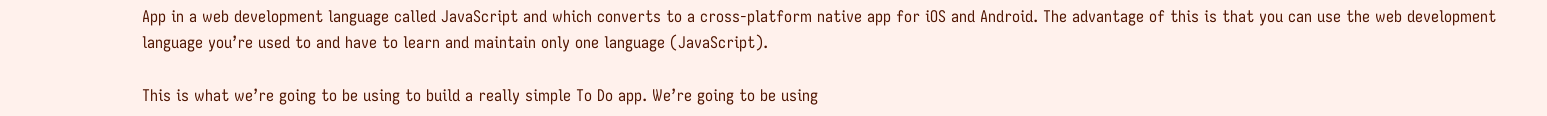App in a web development language called JavaScript and which converts to a cross-platform native app for iOS and Android. The advantage of this is that you can use the web development language you’re used to and have to learn and maintain only one language (JavaScript).

This is what we’re going to be using to build a really simple To Do app. We’re going to be using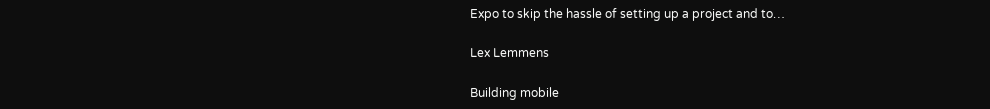Expo to skip the hassle of setting up a project and to…

Lex Lemmens

Building mobile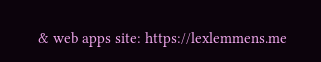& web apps site: https://lexlemmens.me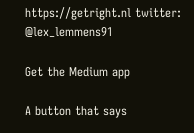https://getright.nl twitter: @lex_lemmens91

Get the Medium app

A button that says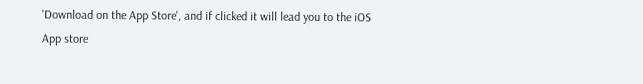'Download on the App Store', and if clicked it will lead you to the iOS App store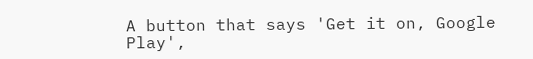A button that says 'Get it on, Google Play',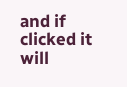and if clicked it will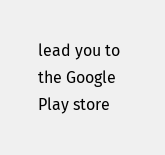lead you to the Google Play store